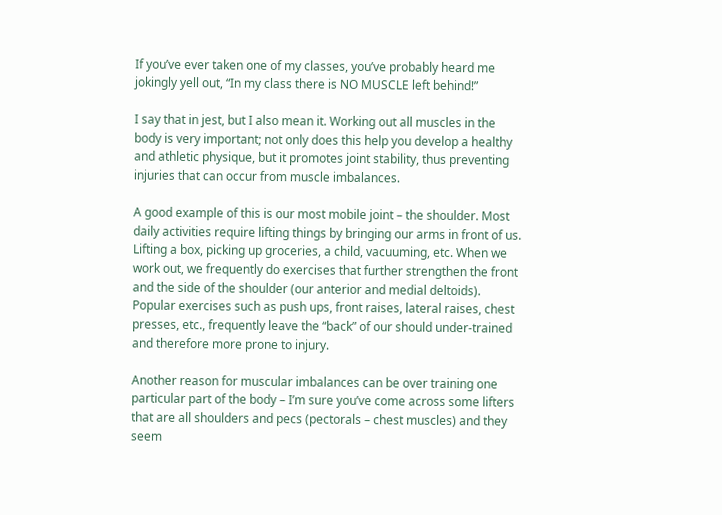If you’ve ever taken one of my classes, you’ve probably heard me jokingly yell out, “In my class there is NO MUSCLE left behind!”

I say that in jest, but I also mean it. Working out all muscles in the body is very important; not only does this help you develop a healthy and athletic physique, but it promotes joint stability, thus preventing injuries that can occur from muscle imbalances.

A good example of this is our most mobile joint – the shoulder. Most daily activities require lifting things by bringing our arms in front of us. Lifting a box, picking up groceries, a child, vacuuming, etc. When we work out, we frequently do exercises that further strengthen the front and the side of the shoulder (our anterior and medial deltoids). Popular exercises such as push ups, front raises, lateral raises, chest presses, etc., frequently leave the “back” of our should under-trained and therefore more prone to injury.

Another reason for muscular imbalances can be over training one particular part of the body – I’m sure you’ve come across some lifters that are all shoulders and pecs (pectorals – chest muscles) and they seem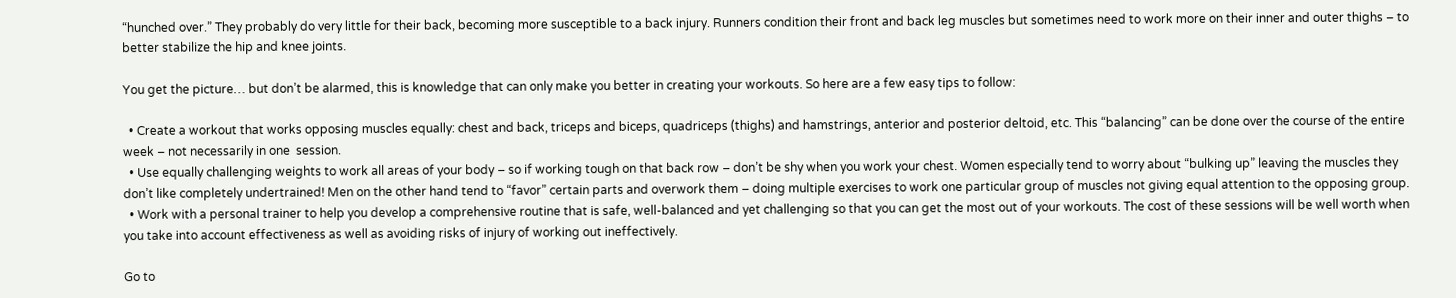“hunched over.” They probably do very little for their back, becoming more susceptible to a back injury. Runners condition their front and back leg muscles but sometimes need to work more on their inner and outer thighs – to better stabilize the hip and knee joints.

You get the picture… but don’t be alarmed, this is knowledge that can only make you better in creating your workouts. So here are a few easy tips to follow:

  • Create a workout that works opposing muscles equally: chest and back, triceps and biceps, quadriceps (thighs) and hamstrings, anterior and posterior deltoid, etc. This “balancing” can be done over the course of the entire week – not necessarily in one  session.
  • Use equally challenging weights to work all areas of your body – so if working tough on that back row – don’t be shy when you work your chest. Women especially tend to worry about “bulking up” leaving the muscles they don’t like completely undertrained! Men on the other hand tend to “favor” certain parts and overwork them – doing multiple exercises to work one particular group of muscles not giving equal attention to the opposing group.
  • Work with a personal trainer to help you develop a comprehensive routine that is safe, well-balanced and yet challenging so that you can get the most out of your workouts. The cost of these sessions will be well worth when you take into account effectiveness as well as avoiding risks of injury of working out ineffectively.

Go to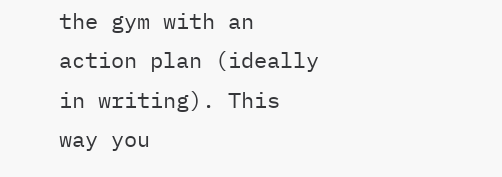the gym with an action plan (ideally in writing). This way you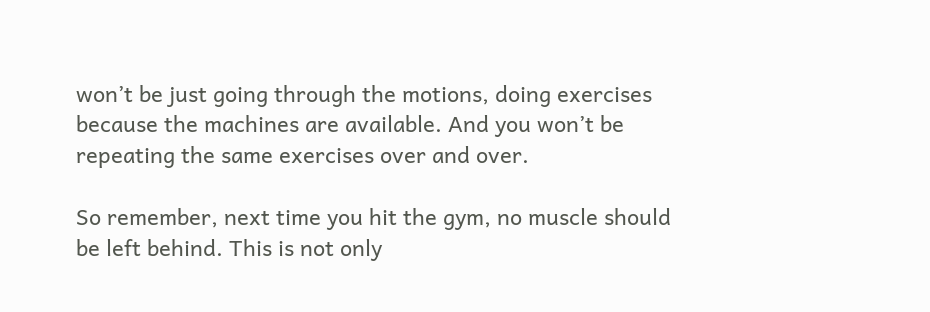won’t be just going through the motions, doing exercises because the machines are available. And you won’t be repeating the same exercises over and over.

So remember, next time you hit the gym, no muscle should be left behind. This is not only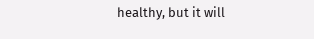healthy, but it will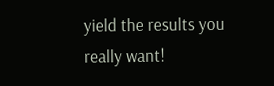yield the results you really want!